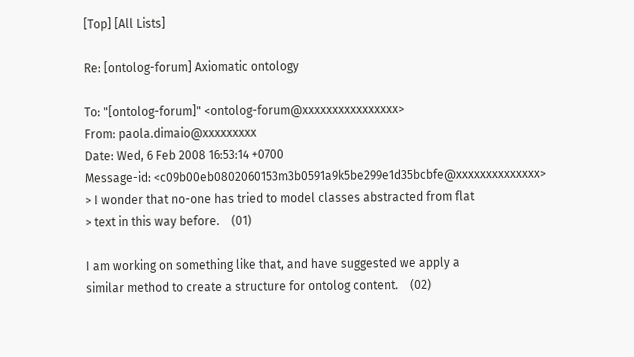[Top] [All Lists]

Re: [ontolog-forum] Axiomatic ontology

To: "[ontolog-forum]" <ontolog-forum@xxxxxxxxxxxxxxxx>
From: paola.dimaio@xxxxxxxxx
Date: Wed, 6 Feb 2008 16:53:14 +0700
Message-id: <c09b00eb0802060153m3b0591a9k5be299e1d35bcbfe@xxxxxxxxxxxxxx>
> I wonder that no-one has tried to model classes abstracted from flat
> text in this way before.    (01)

I am working on something like that, and have suggested we apply a
similar method to create a structure for ontolog content.    (02)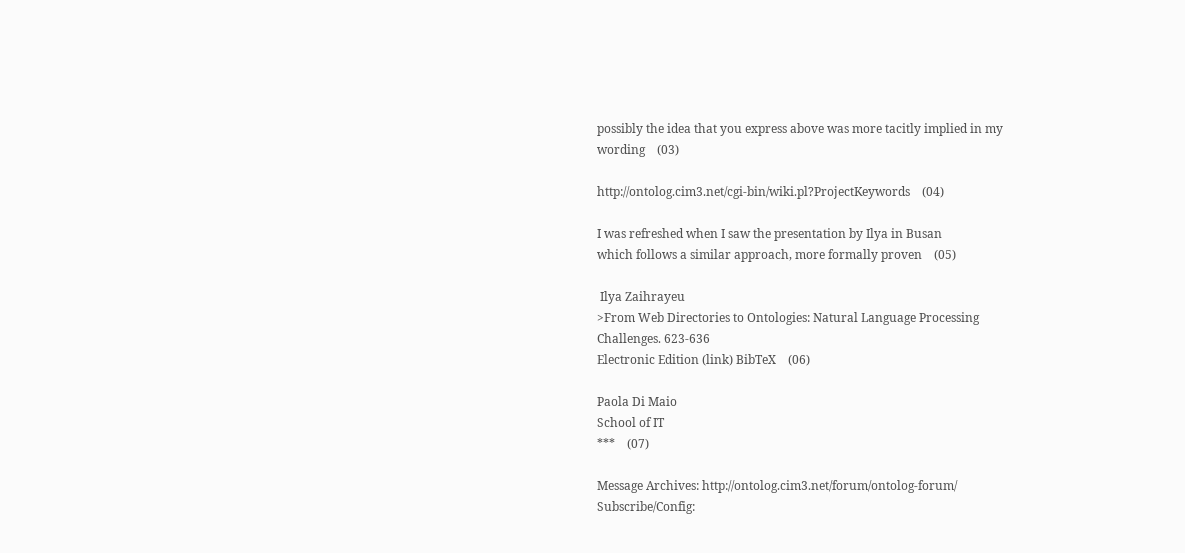possibly the idea that you express above was more tacitly implied in my
wording    (03)

http://ontolog.cim3.net/cgi-bin/wiki.pl?ProjectKeywords    (04)

I was refreshed when I saw the presentation by Ilya in Busan
which follows a similar approach, more formally proven    (05)

 Ilya Zaihrayeu
>From Web Directories to Ontologies: Natural Language Processing
Challenges. 623-636
Electronic Edition (link) BibTeX    (06)

Paola Di Maio
School of IT
***    (07)

Message Archives: http://ontolog.cim3.net/forum/ontolog-forum/
Subscribe/Config: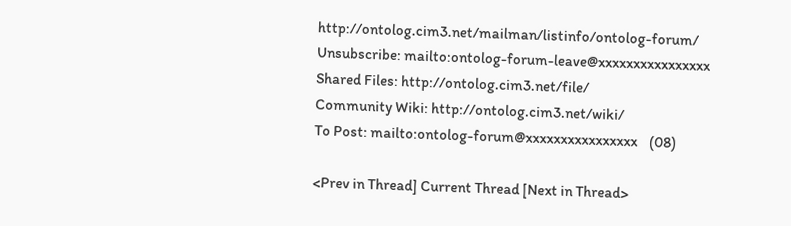http://ontolog.cim3.net/mailman/listinfo/ontolog-forum/
Unsubscribe: mailto:ontolog-forum-leave@xxxxxxxxxxxxxxxx
Shared Files: http://ontolog.cim3.net/file/
Community Wiki: http://ontolog.cim3.net/wiki/
To Post: mailto:ontolog-forum@xxxxxxxxxxxxxxxx    (08)

<Prev in Thread] Current Thread [Next in Thread>